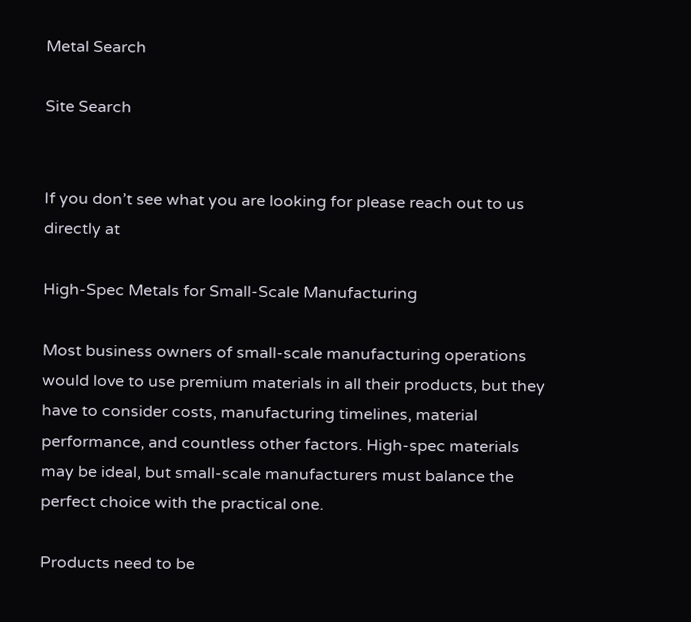Metal Search

Site Search


If you don’t see what you are looking for please reach out to us directly at

High-Spec Metals for Small-Scale Manufacturing

Most business owners of small-scale manufacturing operations would love to use premium materials in all their products, but they have to consider costs, manufacturing timelines, material performance, and countless other factors. High-spec materials may be ideal, but small-scale manufacturers must balance the perfect choice with the practical one.

Products need to be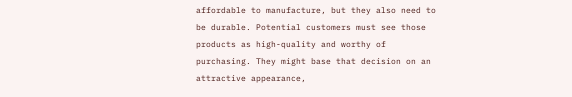affordable to manufacture, but they also need to be durable. Potential customers must see those products as high-quality and worthy of purchasing. They might base that decision on an attractive appearance,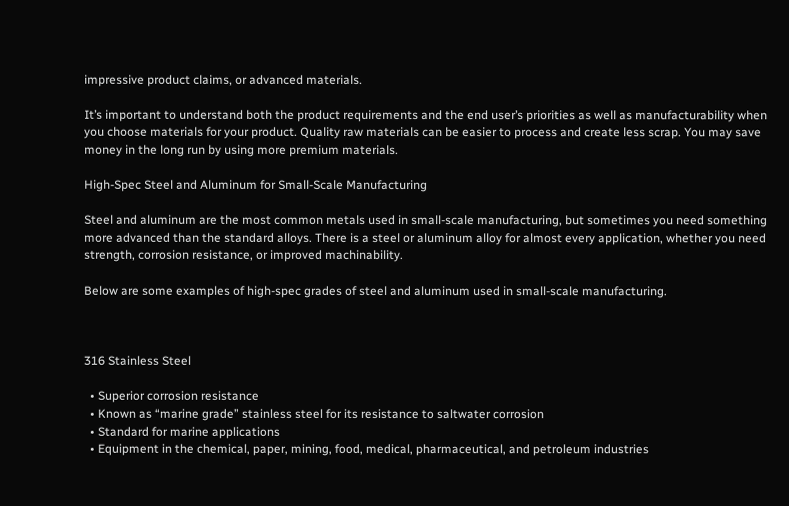impressive product claims, or advanced materials.

It’s important to understand both the product requirements and the end user’s priorities as well as manufacturability when you choose materials for your product. Quality raw materials can be easier to process and create less scrap. You may save money in the long run by using more premium materials.

High-Spec Steel and Aluminum for Small-Scale Manufacturing

Steel and aluminum are the most common metals used in small-scale manufacturing, but sometimes you need something more advanced than the standard alloys. There is a steel or aluminum alloy for almost every application, whether you need strength, corrosion resistance, or improved machinability.

Below are some examples of high-spec grades of steel and aluminum used in small-scale manufacturing.



316 Stainless Steel

  • Superior corrosion resistance
  • Known as “marine grade” stainless steel for its resistance to saltwater corrosion
  • Standard for marine applications
  • Equipment in the chemical, paper, mining, food, medical, pharmaceutical, and petroleum industries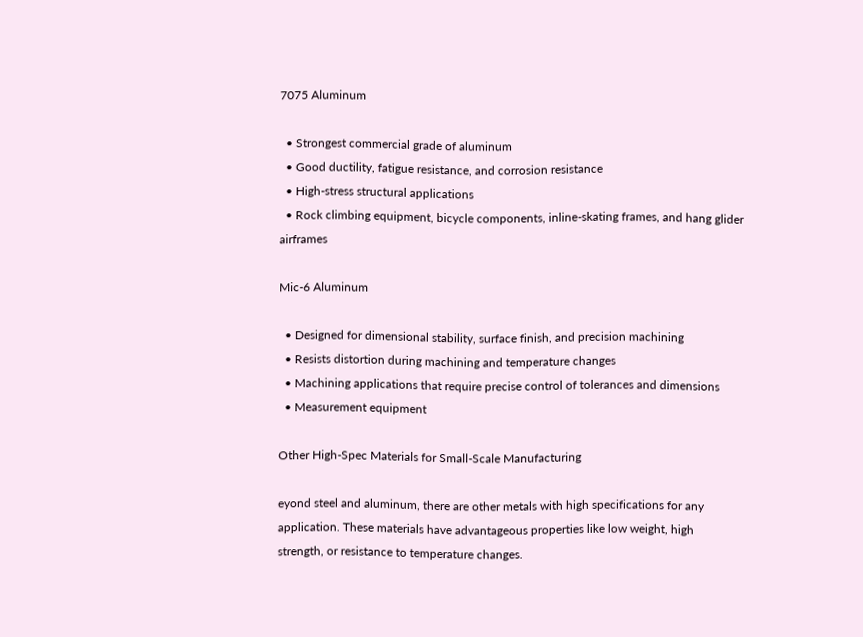7075 Aluminum

  • Strongest commercial grade of aluminum
  • Good ductility, fatigue resistance, and corrosion resistance
  • High-stress structural applications
  • Rock climbing equipment, bicycle components, inline-skating frames, and hang glider airframes

Mic-6 Aluminum

  • Designed for dimensional stability, surface finish, and precision machining
  • Resists distortion during machining and temperature changes
  • Machining applications that require precise control of tolerances and dimensions
  • Measurement equipment

Other High-Spec Materials for Small-Scale Manufacturing

eyond steel and aluminum, there are other metals with high specifications for any application. These materials have advantageous properties like low weight, high strength, or resistance to temperature changes.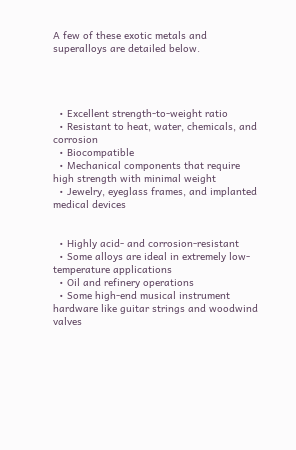A few of these exotic metals and superalloys are detailed below.




  • Excellent strength-to-weight ratio
  • Resistant to heat, water, chemicals, and corrosion
  • Biocompatible
  • Mechanical components that require high strength with minimal weight
  • Jewelry, eyeglass frames, and implanted medical devices


  • Highly acid- and corrosion-resistant
  • Some alloys are ideal in extremely low-temperature applications
  • Oil and refinery operations
  • Some high-end musical instrument hardware like guitar strings and woodwind valves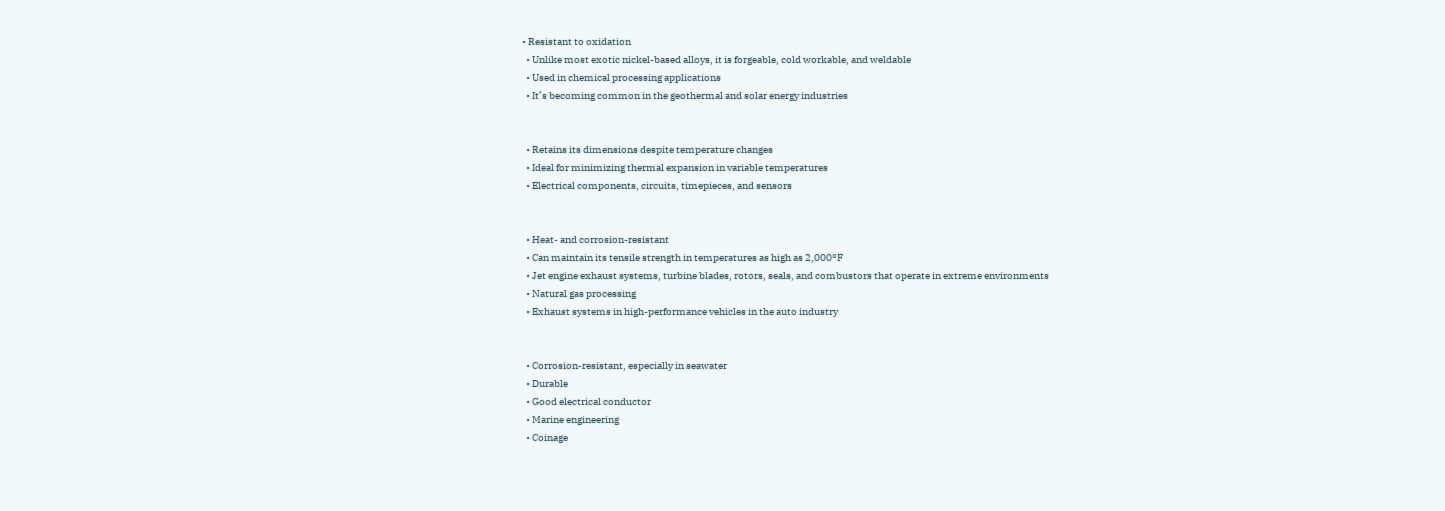• Resistant to oxidation
  • Unlike most exotic nickel-based alloys, it is forgeable, cold workable, and weldable
  • Used in chemical processing applications
  • It’s becoming common in the geothermal and solar energy industries


  • Retains its dimensions despite temperature changes
  • Ideal for minimizing thermal expansion in variable temperatures
  • Electrical components, circuits, timepieces, and sensors


  • Heat- and corrosion-resistant
  • Can maintain its tensile strength in temperatures as high as 2,000°F
  • Jet engine exhaust systems, turbine blades, rotors, seals, and combustors that operate in extreme environments
  • Natural gas processing
  • Exhaust systems in high-performance vehicles in the auto industry


  • Corrosion-resistant, especially in seawater
  • Durable
  • Good electrical conductor
  • Marine engineering
  • Coinage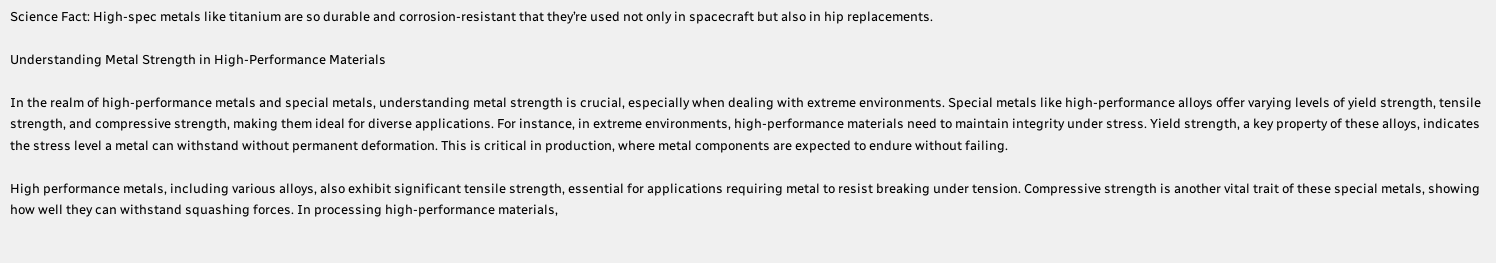Science Fact: High-spec metals like titanium are so durable and corrosion-resistant that they’re used not only in spacecraft but also in hip replacements.

Understanding Metal Strength in High-Performance Materials

In the realm of high-performance metals and special metals, understanding metal strength is crucial, especially when dealing with extreme environments. Special metals like high-performance alloys offer varying levels of yield strength, tensile strength, and compressive strength, making them ideal for diverse applications. For instance, in extreme environments, high-performance materials need to maintain integrity under stress. Yield strength, a key property of these alloys, indicates the stress level a metal can withstand without permanent deformation. This is critical in production, where metal components are expected to endure without failing.

High performance metals, including various alloys, also exhibit significant tensile strength, essential for applications requiring metal to resist breaking under tension. Compressive strength is another vital trait of these special metals, showing how well they can withstand squashing forces. In processing high-performance materials,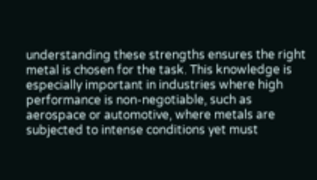understanding these strengths ensures the right metal is chosen for the task. This knowledge is especially important in industries where high performance is non-negotiable, such as aerospace or automotive, where metals are subjected to intense conditions yet must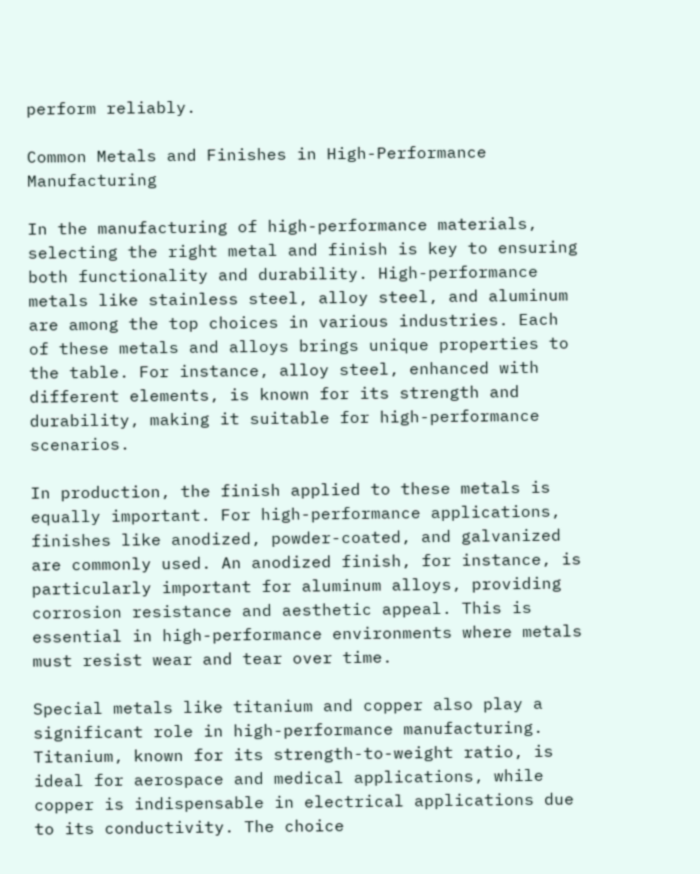perform reliably.

Common Metals and Finishes in High-Performance Manufacturing

In the manufacturing of high-performance materials, selecting the right metal and finish is key to ensuring both functionality and durability. High-performance metals like stainless steel, alloy steel, and aluminum are among the top choices in various industries. Each of these metals and alloys brings unique properties to the table. For instance, alloy steel, enhanced with different elements, is known for its strength and durability, making it suitable for high-performance scenarios.

In production, the finish applied to these metals is equally important. For high-performance applications, finishes like anodized, powder-coated, and galvanized are commonly used. An anodized finish, for instance, is particularly important for aluminum alloys, providing corrosion resistance and aesthetic appeal. This is essential in high-performance environments where metals must resist wear and tear over time.

Special metals like titanium and copper also play a significant role in high-performance manufacturing. Titanium, known for its strength-to-weight ratio, is ideal for aerospace and medical applications, while copper is indispensable in electrical applications due to its conductivity. The choice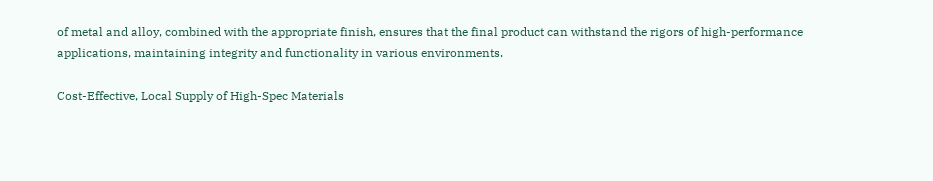of metal and alloy, combined with the appropriate finish, ensures that the final product can withstand the rigors of high-performance applications, maintaining integrity and functionality in various environments.

Cost-Effective, Local Supply of High-Spec Materials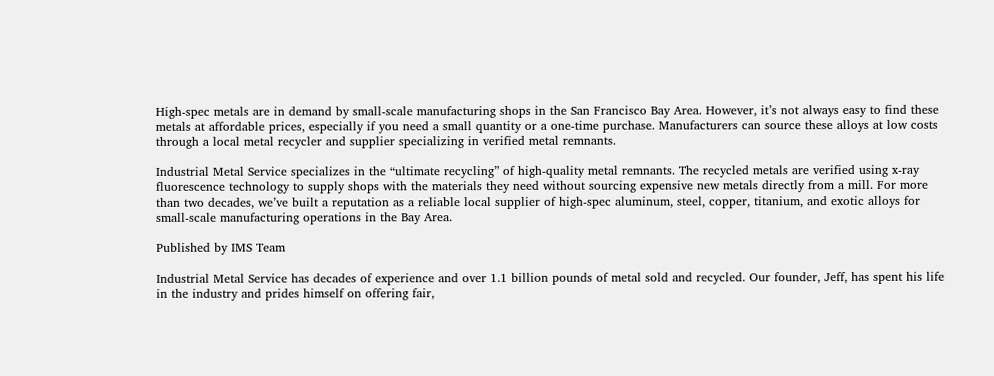High-spec metals are in demand by small-scale manufacturing shops in the San Francisco Bay Area. However, it’s not always easy to find these metals at affordable prices, especially if you need a small quantity or a one-time purchase. Manufacturers can source these alloys at low costs through a local metal recycler and supplier specializing in verified metal remnants.

Industrial Metal Service specializes in the “ultimate recycling” of high-quality metal remnants. The recycled metals are verified using x-ray fluorescence technology to supply shops with the materials they need without sourcing expensive new metals directly from a mill. For more than two decades, we’ve built a reputation as a reliable local supplier of high-spec aluminum, steel, copper, titanium, and exotic alloys for small-scale manufacturing operations in the Bay Area.

Published by IMS Team

Industrial Metal Service has decades of experience and over 1.1 billion pounds of metal sold and recycled. Our founder, Jeff, has spent his life in the industry and prides himself on offering fair,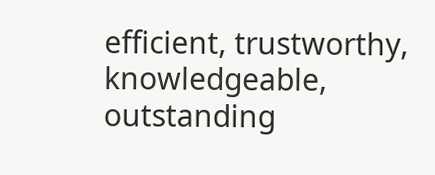efficient, trustworthy, knowledgeable, outstanding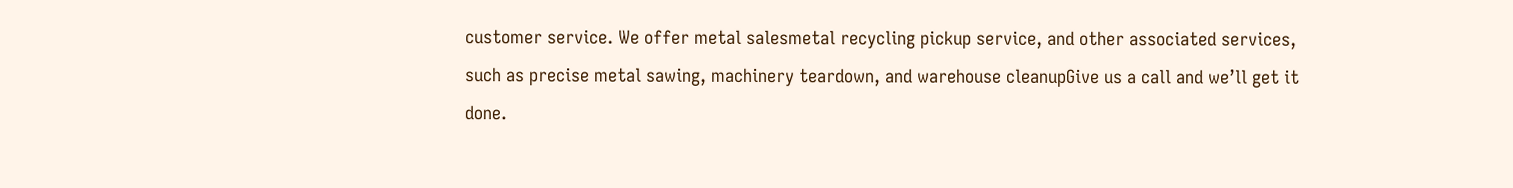customer service. We offer metal salesmetal recycling pickup service, and other associated services, such as precise metal sawing, machinery teardown, and warehouse cleanupGive us a call and we’ll get it done.